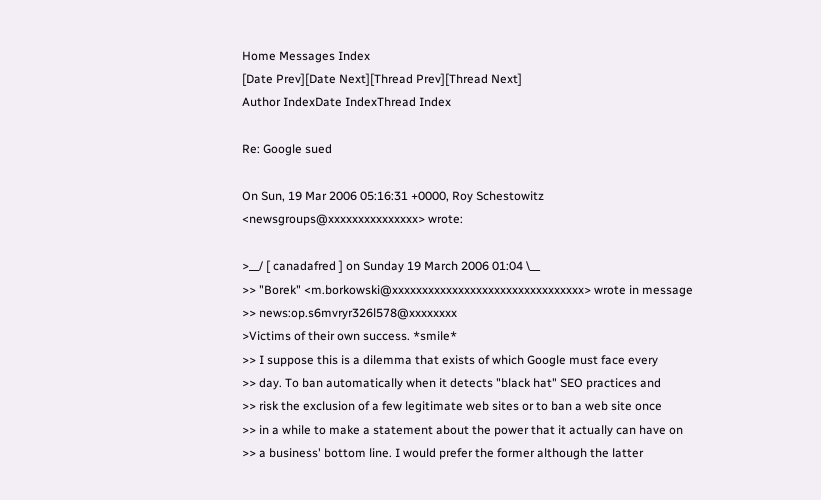Home Messages Index
[Date Prev][Date Next][Thread Prev][Thread Next]
Author IndexDate IndexThread Index

Re: Google sued

On Sun, 19 Mar 2006 05:16:31 +0000, Roy Schestowitz
<newsgroups@xxxxxxxxxxxxxxx> wrote:

>__/ [ canadafred ] on Sunday 19 March 2006 01:04 \__
>> "Borek" <m.borkowski@xxxxxxxxxxxxxxxxxxxxxxxxxxxxxxxx> wrote in message
>> news:op.s6mvryr326l578@xxxxxxxx
>Victims of their own success. *smile*
>> I suppose this is a dilemma that exists of which Google must face every
>> day. To ban automatically when it detects "black hat" SEO practices and
>> risk the exclusion of a few legitimate web sites or to ban a web site once
>> in a while to make a statement about the power that it actually can have on
>> a business' bottom line. I would prefer the former although the latter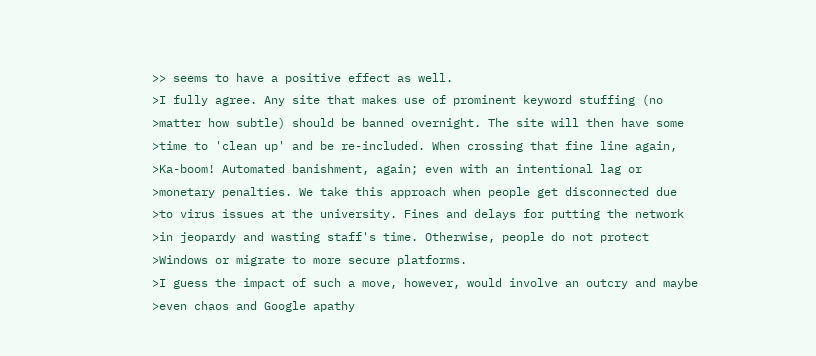>> seems to have a positive effect as well.
>I fully agree. Any site that makes use of prominent keyword stuffing (no
>matter how subtle) should be banned overnight. The site will then have some
>time to 'clean up' and be re-included. When crossing that fine line again,
>Ka-boom! Automated banishment, again; even with an intentional lag or
>monetary penalties. We take this approach when people get disconnected due
>to virus issues at the university. Fines and delays for putting the network
>in jeopardy and wasting staff's time. Otherwise, people do not protect
>Windows or migrate to more secure platforms.
>I guess the impact of such a move, however, would involve an outcry and maybe
>even chaos and Google apathy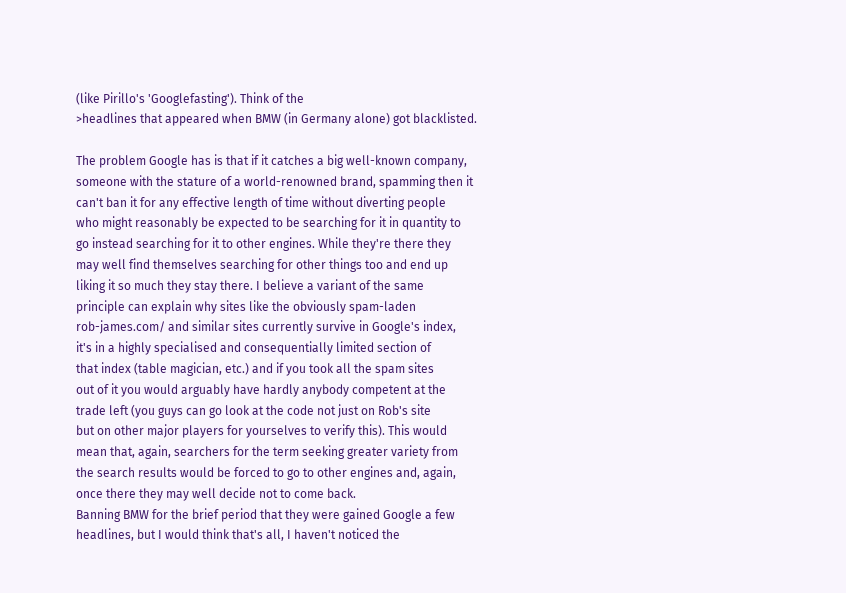(like Pirillo's 'Googlefasting'). Think of the
>headlines that appeared when BMW (in Germany alone) got blacklisted.

The problem Google has is that if it catches a big well-known company,
someone with the stature of a world-renowned brand, spamming then it
can't ban it for any effective length of time without diverting people
who might reasonably be expected to be searching for it in quantity to
go instead searching for it to other engines. While they're there they
may well find themselves searching for other things too and end up
liking it so much they stay there. I believe a variant of the same
principle can explain why sites like the obviously spam-laden
rob-james.com/ and similar sites currently survive in Google's index,
it's in a highly specialised and consequentially limited section of
that index (table magician, etc.) and if you took all the spam sites
out of it you would arguably have hardly anybody competent at the
trade left (you guys can go look at the code not just on Rob's site
but on other major players for yourselves to verify this). This would
mean that, again, searchers for the term seeking greater variety from
the search results would be forced to go to other engines and, again,
once there they may well decide not to come back.
Banning BMW for the brief period that they were gained Google a few
headlines, but I would think that's all, I haven't noticed the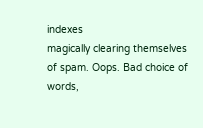indexes
magically clearing themselves of spam. Oops. Bad choice of words,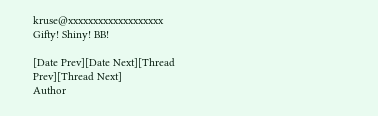kruse@xxxxxxxxxxxxxxxxxxx       Gifty! Shiny! BB!

[Date Prev][Date Next][Thread Prev][Thread Next]
Author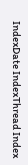IndexDate IndexThread Index